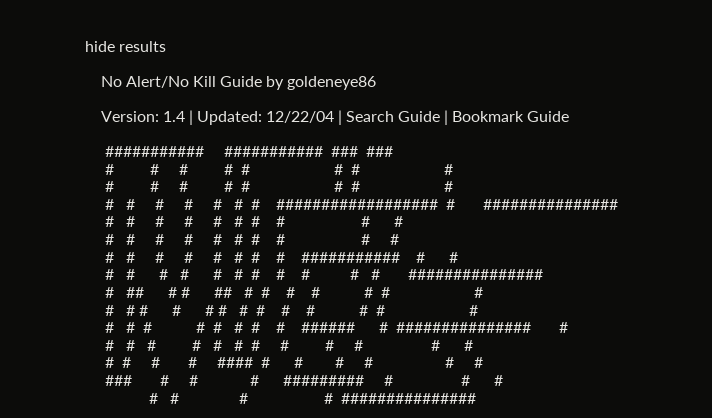hide results

    No Alert/No Kill Guide by goldeneye86

    Version: 1.4 | Updated: 12/22/04 | Search Guide | Bookmark Guide

     ###########     ###########  ###  ###
     #         #     #         #  #                     #  #                     #
     #         #     #         #  #                     #  #                     #
     #   #     #     #     #   #  #    ##################  #       ###############
     #   #     #     #     #   #  #    #                   #      #
     #   #     #     #     #   #  #    #                   #     #
     #   #     #     #     #   #  #    #    ###########    #      #
     #   #      #   #      #   #  #    #    #          #   #       ###############
     #   ##      # #      ##   #  #    #    #           #  #                     #
     #   # #      #      # #   #  #    #    #           #  #                     #
     #   #  #           #  #   #  #    #    ######      #  ###############       #
     #   #   #         #   #   #  #     #         #     #                 #      #
     #  #     #       #     ####  #      #        #     #                  #     #
     ###       #     #             #      #########     #                 #      #
                #   #               #                   #  ###############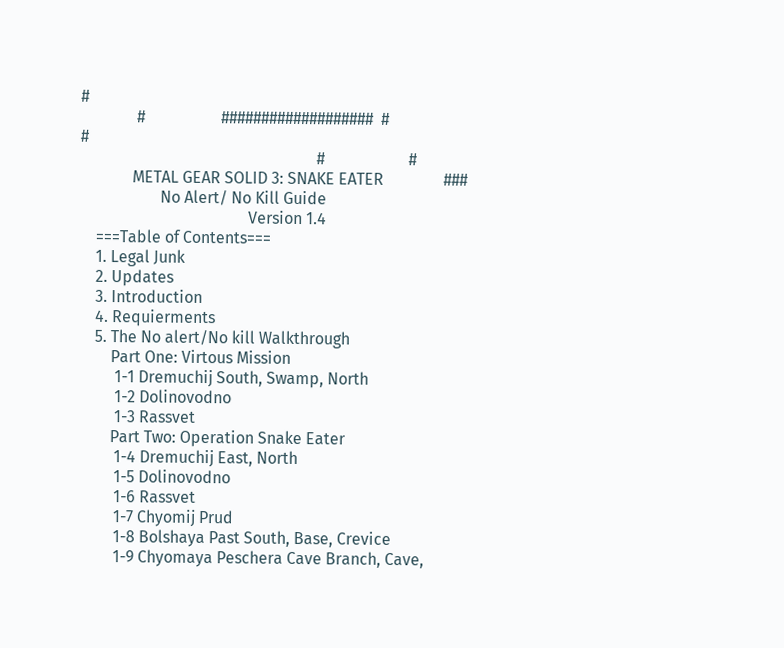#
              #                   ###################  #                     #
                                                           #                     #
             METAL GEAR SOLID 3: SNAKE EATER               ###
                    No Alert/ No Kill Guide
                                          Version 1.4
    ===Table of Contents===
    1. Legal Junk
    2. Updates
    3. Introduction
    4. Requierments
    5. The No alert/No kill Walkthrough
        Part One: Virtous Mission
         1-1 Dremuchij South, Swamp, North
         1-2 Dolinovodno
         1-3 Rassvet
        Part Two: Operation Snake Eater
         1-4 Dremuchij East, North
         1-5 Dolinovodno
         1-6 Rassvet
         1-7 Chyomij Prud
         1-8 Bolshaya Past South, Base, Crevice
         1-9 Chyomaya Peschera Cave Branch, Cave,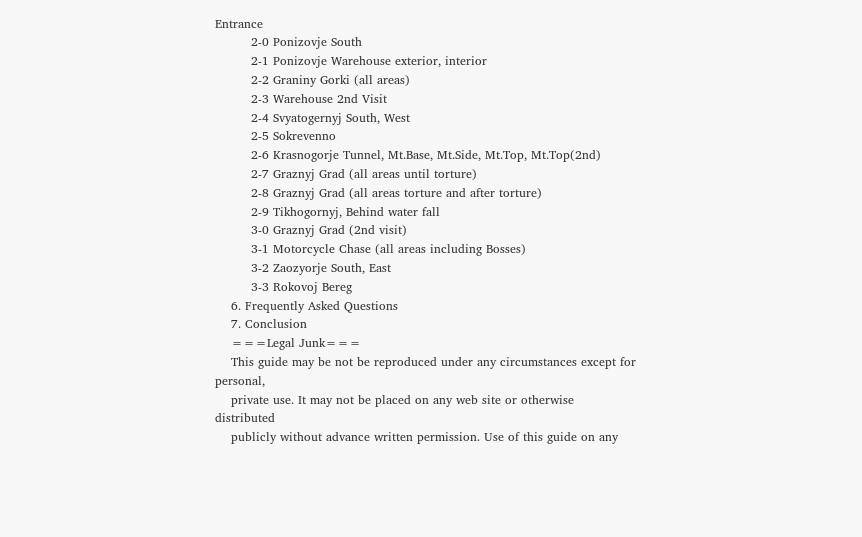Entrance
         2-0 Ponizovje South
         2-1 Ponizovje Warehouse exterior, interior
         2-2 Graniny Gorki (all areas)
         2-3 Warehouse 2nd Visit
         2-4 Svyatogernyj South, West
         2-5 Sokrevenno
         2-6 Krasnogorje Tunnel, Mt.Base, Mt.Side, Mt.Top, Mt.Top(2nd)
         2-7 Graznyj Grad (all areas until torture)
         2-8 Graznyj Grad (all areas torture and after torture)
         2-9 Tikhogornyj, Behind water fall
         3-0 Graznyj Grad (2nd visit)
         3-1 Motorcycle Chase (all areas including Bosses)
         3-2 Zaozyorje South, East
         3-3 Rokovoj Bereg
    6. Frequently Asked Questions
    7. Conclusion
    ===Legal Junk===
    This guide may be not be reproduced under any circumstances except for personal,
    private use. It may not be placed on any web site or otherwise distributed
    publicly without advance written permission. Use of this guide on any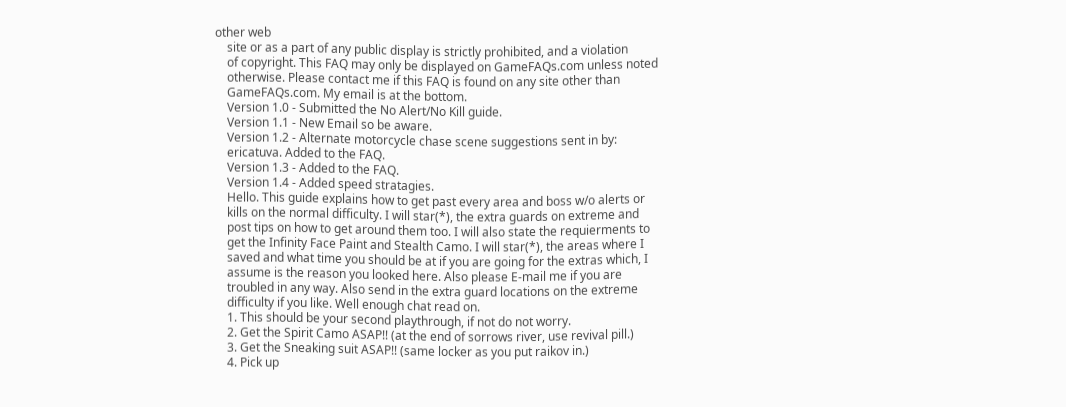other web
    site or as a part of any public display is strictly prohibited, and a violation
    of copyright. This FAQ may only be displayed on GameFAQs.com unless noted
    otherwise. Please contact me if this FAQ is found on any site other than
    GameFAQs.com. My email is at the bottom.
    Version 1.0 - Submitted the No Alert/No Kill guide.
    Version 1.1 - New Email so be aware.
    Version 1.2 - Alternate motorcycle chase scene suggestions sent in by:
    ericatuva. Added to the FAQ.
    Version 1.3 - Added to the FAQ.
    Version 1.4 - Added speed stratagies.
    Hello. This guide explains how to get past every area and boss w/o alerts or
    kills on the normal difficulty. I will star(*), the extra guards on extreme and
    post tips on how to get around them too. I will also state the requierments to
    get the Infinity Face Paint and Stealth Camo. I will star(*), the areas where I
    saved and what time you should be at if you are going for the extras which, I
    assume is the reason you looked here. Also please E-mail me if you are
    troubled in any way. Also send in the extra guard locations on the extreme
    difficulty if you like. Well enough chat read on.
    1. This should be your second playthrough, if not do not worry.
    2. Get the Spirit Camo ASAP!! (at the end of sorrows river, use revival pill.)
    3. Get the Sneaking suit ASAP!! (same locker as you put raikov in.)
    4. Pick up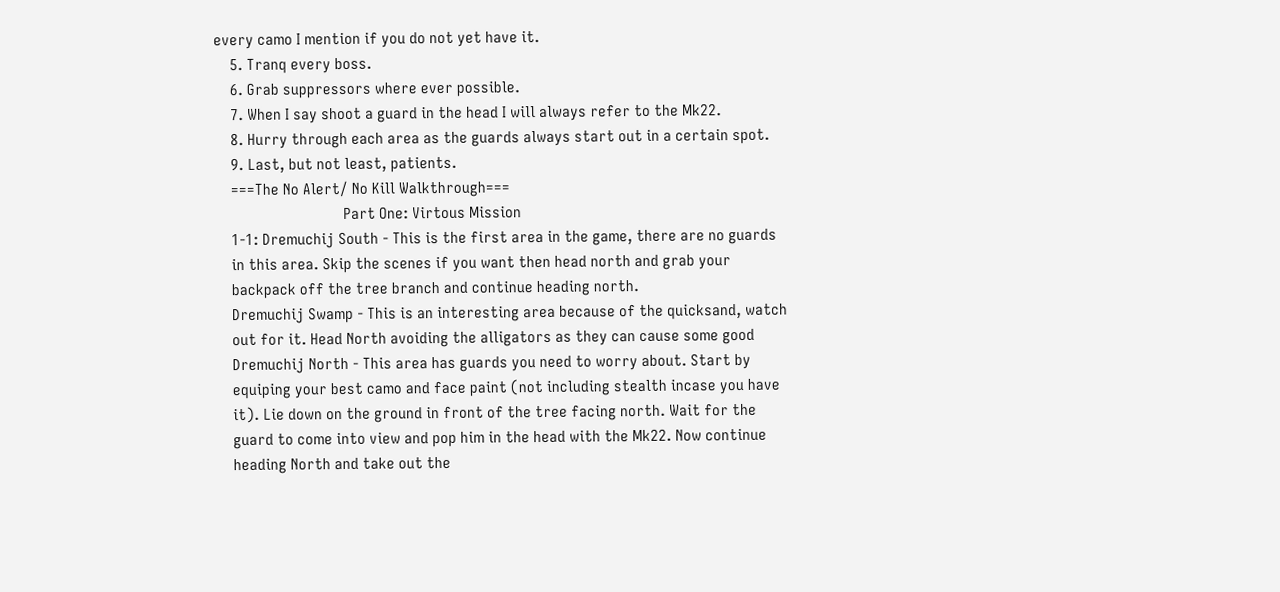every camo I mention if you do not yet have it.
    5. Tranq every boss.
    6. Grab suppressors where ever possible.
    7. When I say shoot a guard in the head I will always refer to the Mk22.
    8. Hurry through each area as the guards always start out in a certain spot.
    9. Last, but not least, patients.
    ===The No Alert/ No Kill Walkthrough===
                                Part One: Virtous Mission
    1-1: Dremuchij South - This is the first area in the game, there are no guards
    in this area. Skip the scenes if you want then head north and grab your
    backpack off the tree branch and continue heading north.
    Dremuchij Swamp - This is an interesting area because of the quicksand, watch
    out for it. Head North avoiding the alligators as they can cause some good
    Dremuchij North - This area has guards you need to worry about. Start by
    equiping your best camo and face paint (not including stealth incase you have
    it). Lie down on the ground in front of the tree facing north. Wait for the
    guard to come into view and pop him in the head with the Mk22. Now continue
    heading North and take out the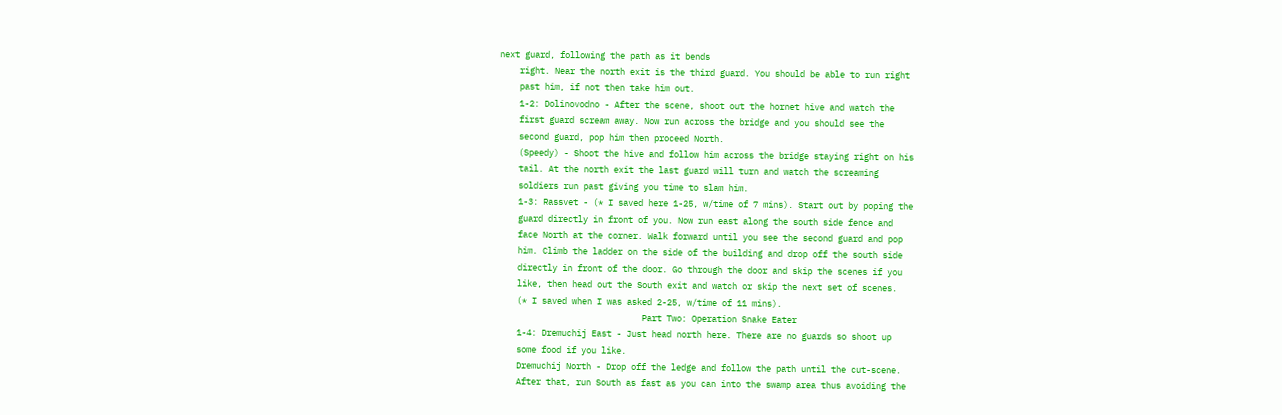next guard, following the path as it bends
    right. Near the north exit is the third guard. You should be able to run right
    past him, if not then take him out.
    1-2: Dolinovodno - After the scene, shoot out the hornet hive and watch the
    first guard scream away. Now run across the bridge and you should see the
    second guard, pop him then proceed North.
    (Speedy) - Shoot the hive and follow him across the bridge staying right on his
    tail. At the north exit the last guard will turn and watch the screaming
    soldiers run past giving you time to slam him.
    1-3: Rassvet - (* I saved here 1-25, w/time of 7 mins). Start out by poping the
    guard directly in front of you. Now run east along the south side fence and
    face North at the corner. Walk forward until you see the second guard and pop
    him. Climb the ladder on the side of the building and drop off the south side
    directly in front of the door. Go through the door and skip the scenes if you
    like, then head out the South exit and watch or skip the next set of scenes.
    (* I saved when I was asked 2-25, w/time of 11 mins).
                             Part Two: Operation Snake Eater
    1-4: Dremuchij East - Just head north here. There are no guards so shoot up
    some food if you like.
    Dremuchij North - Drop off the ledge and follow the path until the cut-scene.
    After that, run South as fast as you can into the swamp area thus avoiding the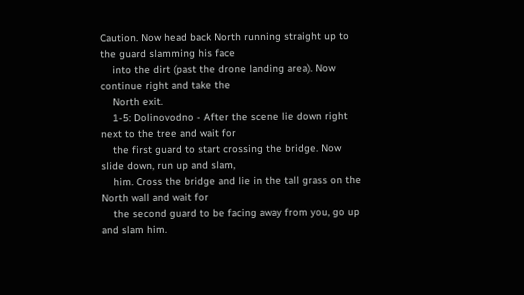Caution. Now head back North running straight up to the guard slamming his face
    into the dirt (past the drone landing area). Now continue right and take the
    North exit.
    1-5: Dolinovodno - After the scene lie down right next to the tree and wait for
    the first guard to start crossing the bridge. Now slide down, run up and slam,
    him. Cross the bridge and lie in the tall grass on the North wall and wait for
    the second guard to be facing away from you, go up and slam him.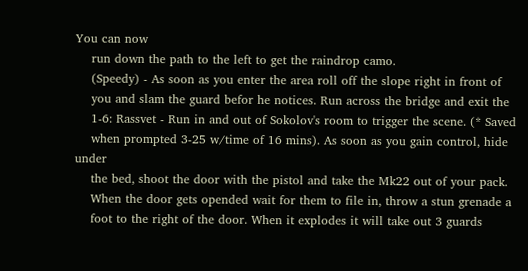You can now
    run down the path to the left to get the raindrop camo.
    (Speedy) - As soon as you enter the area roll off the slope right in front of
    you and slam the guard befor he notices. Run across the bridge and exit the
    1-6: Rassvet - Run in and out of Sokolov's room to trigger the scene. (* Saved
    when prompted 3-25 w/time of 16 mins). As soon as you gain control, hide under
    the bed, shoot the door with the pistol and take the Mk22 out of your pack.
    When the door gets opended wait for them to file in, throw a stun grenade a
    foot to the right of the door. When it explodes it will take out 3 guards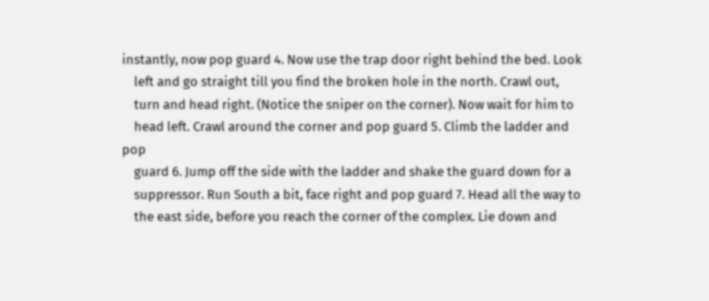instantly, now pop guard 4. Now use the trap door right behind the bed. Look
    left and go straight till you find the broken hole in the north. Crawl out,
    turn and head right. (Notice the sniper on the corner). Now wait for him to
    head left. Crawl around the corner and pop guard 5. Climb the ladder and pop
    guard 6. Jump off the side with the ladder and shake the guard down for a
    suppressor. Run South a bit, face right and pop guard 7. Head all the way to
    the east side, before you reach the corner of the complex. Lie down and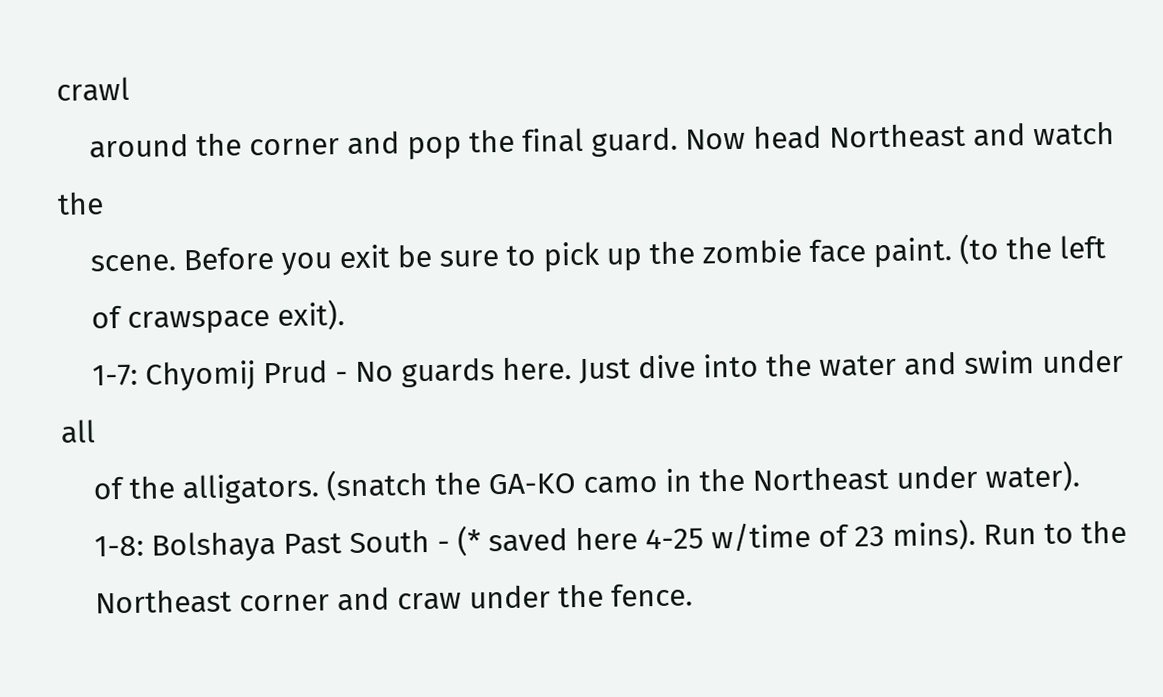crawl
    around the corner and pop the final guard. Now head Northeast and watch the
    scene. Before you exit be sure to pick up the zombie face paint. (to the left
    of crawspace exit).
    1-7: Chyomij Prud - No guards here. Just dive into the water and swim under all
    of the alligators. (snatch the GA-KO camo in the Northeast under water).
    1-8: Bolshaya Past South - (* saved here 4-25 w/time of 23 mins). Run to the
    Northeast corner and craw under the fence.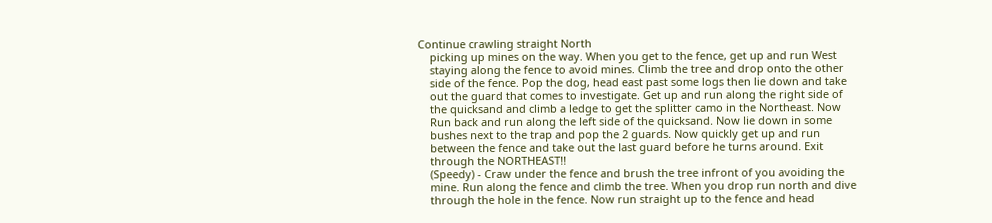Continue crawling straight North
    picking up mines on the way. When you get to the fence, get up and run West
    staying along the fence to avoid mines. Climb the tree and drop onto the other
    side of the fence. Pop the dog, head east past some logs then lie down and take
    out the guard that comes to investigate. Get up and run along the right side of
    the quicksand and climb a ledge to get the splitter camo in the Northeast. Now
    Run back and run along the left side of the quicksand. Now lie down in some
    bushes next to the trap and pop the 2 guards. Now quickly get up and run
    between the fence and take out the last guard before he turns around. Exit
    through the NORTHEAST!!
    (Speedy) - Craw under the fence and brush the tree infront of you avoiding the
    mine. Run along the fence and climb the tree. When you drop run north and dive
    through the hole in the fence. Now run straight up to the fence and head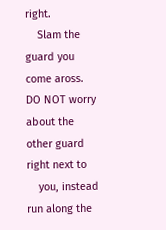right.
    Slam the guard you come aross. DO NOT worry about the other guard right next to
    you, instead run along the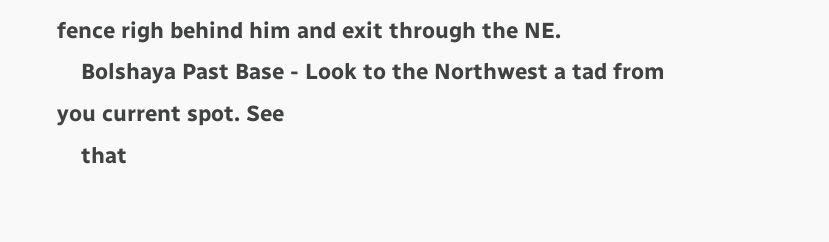fence righ behind him and exit through the NE.
    Bolshaya Past Base - Look to the Northwest a tad from you current spot. See
    that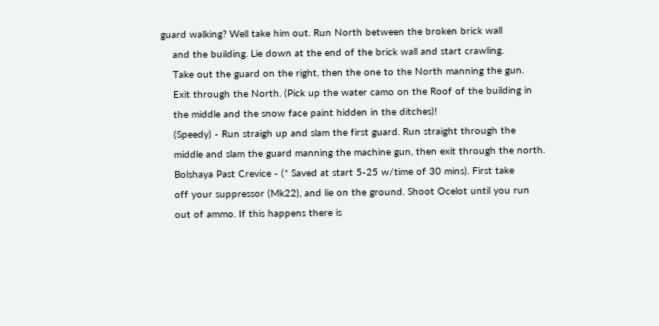guard walking? Well take him out. Run North between the broken brick wall
    and the building. Lie down at the end of the brick wall and start crawling.
    Take out the guard on the right, then the one to the North manning the gun.
    Exit through the North. (Pick up the water camo on the Roof of the building in
    the middle and the snow face paint hidden in the ditches)!
    (Speedy) - Run straigh up and slam the first guard. Run straight through the
    middle and slam the guard manning the machine gun, then exit through the north.
    Bolshaya Past Crevice - (* Saved at start 5-25 w/time of 30 mins). First take
    off your suppressor (Mk22), and lie on the ground. Shoot Ocelot until you run
    out of ammo. If this happens there is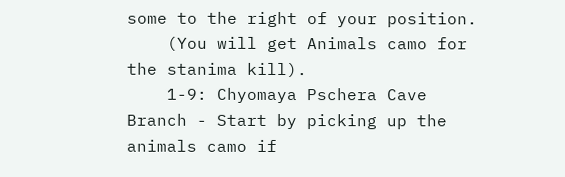some to the right of your position.
    (You will get Animals camo for the stanima kill).
    1-9: Chyomaya Pschera Cave Branch - Start by picking up the animals camo if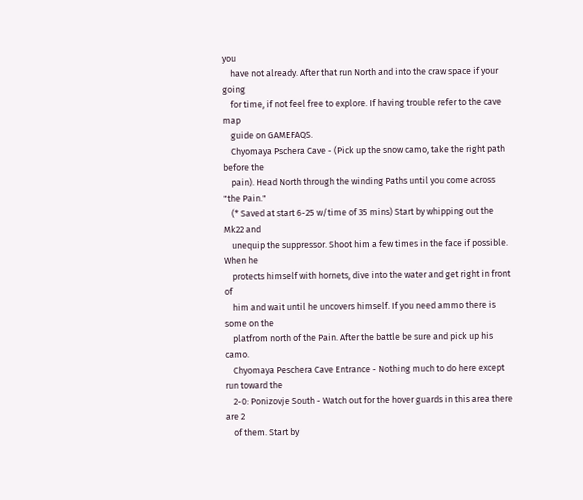you
    have not already. After that run North and into the craw space if your going
    for time, if not feel free to explore. If having trouble refer to the cave map
    guide on GAMEFAQS.
    Chyomaya Pschera Cave - (Pick up the snow camo, take the right path before the
    pain). Head North through the winding Paths until you come across "the Pain."
    (* Saved at start 6-25 w/time of 35 mins) Start by whipping out the Mk22 and
    unequip the suppressor. Shoot him a few times in the face if possible. When he
    protects himself with hornets, dive into the water and get right in front of
    him and wait until he uncovers himself. If you need ammo there is some on the
    platfrom north of the Pain. After the battle be sure and pick up his camo.
    Chyomaya Peschera Cave Entrance - Nothing much to do here except run toward the
    2-0: Ponizovje South - Watch out for the hover guards in this area there are 2
    of them. Start by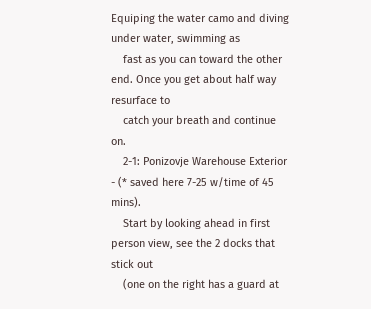Equiping the water camo and diving under water, swimming as
    fast as you can toward the other end. Once you get about half way resurface to
    catch your breath and continue on.
    2-1: Ponizovje Warehouse Exterior - (* saved here 7-25 w/time of 45 mins).
    Start by looking ahead in first person view, see the 2 docks that stick out
    (one on the right has a guard at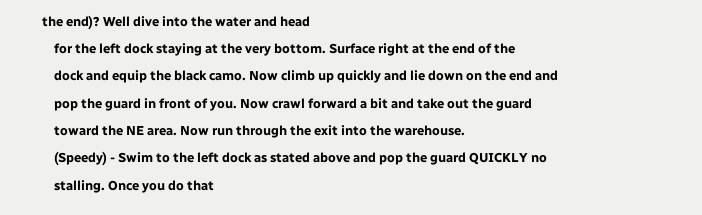the end)? Well dive into the water and head
    for the left dock staying at the very bottom. Surface right at the end of the
    dock and equip the black camo. Now climb up quickly and lie down on the end and
    pop the guard in front of you. Now crawl forward a bit and take out the guard
    toward the NE area. Now run through the exit into the warehouse.
    (Speedy) - Swim to the left dock as stated above and pop the guard QUICKLY no
    stalling. Once you do that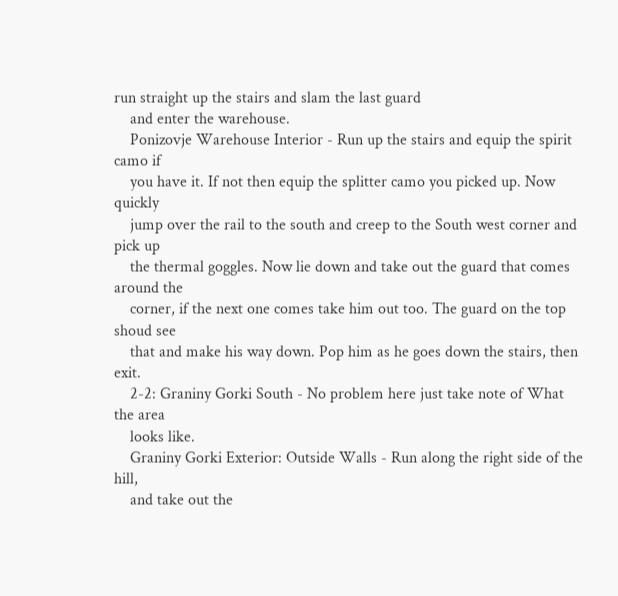run straight up the stairs and slam the last guard
    and enter the warehouse.
    Ponizovje Warehouse Interior - Run up the stairs and equip the spirit camo if
    you have it. If not then equip the splitter camo you picked up. Now quickly
    jump over the rail to the south and creep to the South west corner and pick up
    the thermal goggles. Now lie down and take out the guard that comes around the
    corner, if the next one comes take him out too. The guard on the top shoud see
    that and make his way down. Pop him as he goes down the stairs, then exit.
    2-2: Graniny Gorki South - No problem here just take note of What the area
    looks like.
    Graniny Gorki Exterior: Outside Walls - Run along the right side of the hill,
    and take out the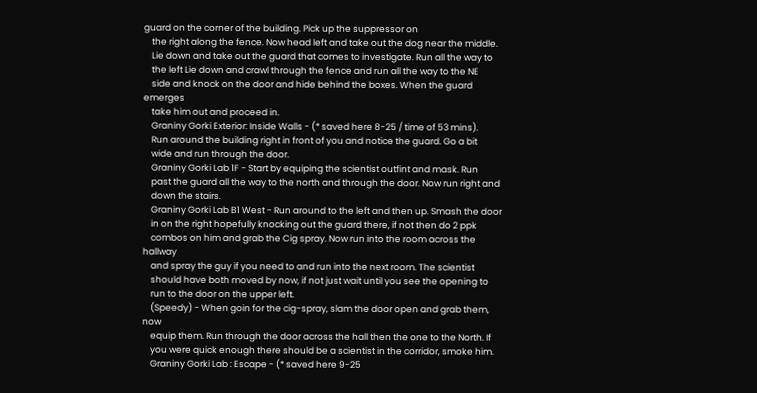guard on the corner of the building. Pick up the suppressor on
    the right along the fence. Now head left and take out the dog near the middle.
    Lie down and take out the guard that comes to investigate. Run all the way to
    the left Lie down and crawl through the fence and run all the way to the NE
    side and knock on the door and hide behind the boxes. When the guard emerges
    take him out and proceed in.
    Graniny Gorki Exterior: Inside Walls - (* saved here 8-25 / time of 53 mins).
    Run around the building right in front of you and notice the guard. Go a bit
    wide and run through the door.
    Graniny Gorki Lab 1F - Start by equiping the scientist outfint and mask. Run
    past the guard all the way to the north and through the door. Now run right and
    down the stairs.
    Graniny Gorki Lab B1 West - Run around to the left and then up. Smash the door
    in on the right hopefully knocking out the guard there, if not then do 2 ppk
    combos on him and grab the Cig spray. Now run into the room across the hallway
    and spray the guy if you need to and run into the next room. The scientist
    should have both moved by now, if not just wait until you see the opening to
    run to the door on the upper left.
    (Speedy) - When goin for the cig-spray, slam the door open and grab them, now
    equip them. Run through the door across the hall then the one to the North. If
    you were quick enough there should be a scientist in the corridor, smoke him.
    Graniny Gorki Lab : Escape - (* saved here 9-25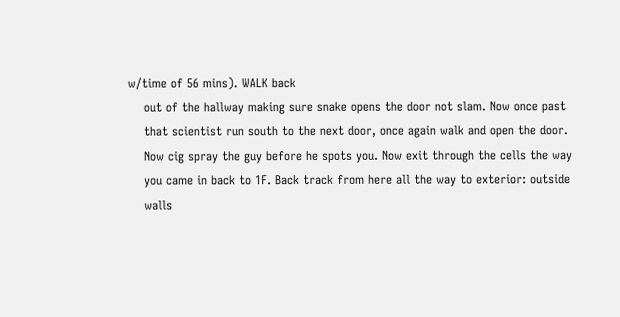w/time of 56 mins). WALK back
    out of the hallway making sure snake opens the door not slam. Now once past
    that scientist run south to the next door, once again walk and open the door.
    Now cig spray the guy before he spots you. Now exit through the cells the way
    you came in back to 1F. Back track from here all the way to exterior: outside
    walls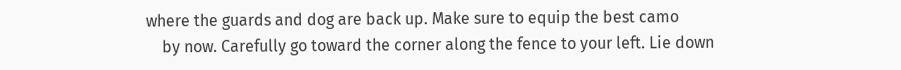where the guards and dog are back up. Make sure to equip the best camo
    by now. Carefully go toward the corner along the fence to your left. Lie down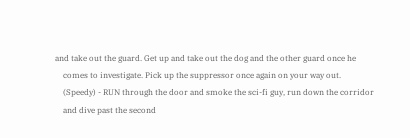and take out the guard. Get up and take out the dog and the other guard once he
    comes to investigate. Pick up the suppressor once again on your way out.
    (Speedy) - RUN through the door and smoke the sci-fi guy, run down the corridor
    and dive past the second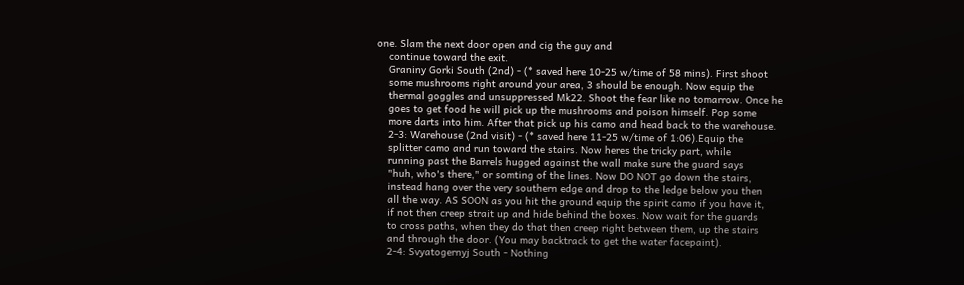one. Slam the next door open and cig the guy and
    continue toward the exit.
    Graniny Gorki South (2nd) - (* saved here 10-25 w/time of 58 mins). First shoot
    some mushrooms right around your area, 3 should be enough. Now equip the
    thermal goggles and unsuppressed Mk22. Shoot the fear like no tomarrow. Once he
    goes to get food he will pick up the mushrooms and poison himself. Pop some
    more darts into him. After that pick up his camo and head back to the warehouse.
    2-3: Warehouse (2nd visit) - (* saved here 11-25 w/time of 1:06).Equip the
    splitter camo and run toward the stairs. Now heres the tricky part, while
    running past the Barrels hugged against the wall make sure the guard says
    "huh, who's there," or somting of the lines. Now DO NOT go down the stairs,
    instead hang over the very southern edge and drop to the ledge below you then
    all the way. AS SOON as you hit the ground equip the spirit camo if you have it,
    if not then creep strait up and hide behind the boxes. Now wait for the guards
    to cross paths, when they do that then creep right between them, up the stairs
    and through the door. (You may backtrack to get the water facepaint).
    2-4: Svyatogernyj South - Nothing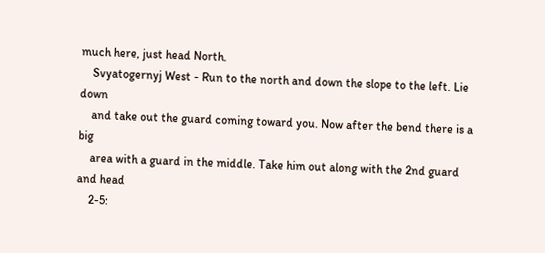much here, just head North.
    Svyatogernyj West - Run to the north and down the slope to the left. Lie down
    and take out the guard coming toward you. Now after the bend there is a big
    area with a guard in the middle. Take him out along with the 2nd guard and head
    2-5: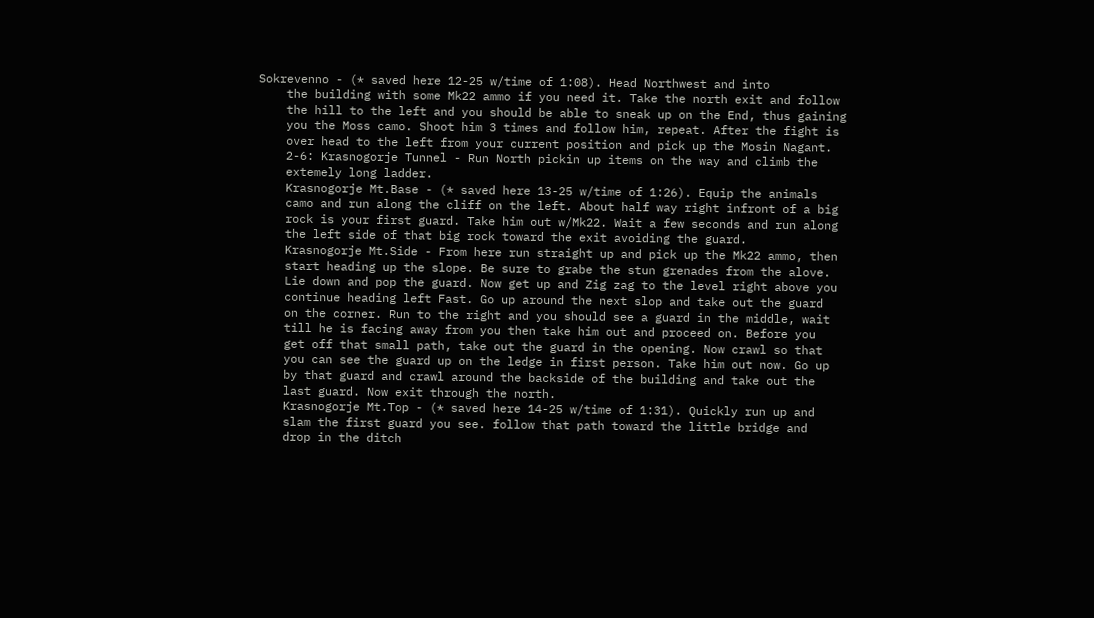Sokrevenno - (* saved here 12-25 w/time of 1:08). Head Northwest and into
    the building with some Mk22 ammo if you need it. Take the north exit and follow
    the hill to the left and you should be able to sneak up on the End, thus gaining
    you the Moss camo. Shoot him 3 times and follow him, repeat. After the fight is
    over head to the left from your current position and pick up the Mosin Nagant.
    2-6: Krasnogorje Tunnel - Run North pickin up items on the way and climb the
    extemely long ladder.
    Krasnogorje Mt.Base - (* saved here 13-25 w/time of 1:26). Equip the animals
    camo and run along the cliff on the left. About half way right infront of a big
    rock is your first guard. Take him out w/Mk22. Wait a few seconds and run along
    the left side of that big rock toward the exit avoiding the guard.
    Krasnogorje Mt.Side - From here run straight up and pick up the Mk22 ammo, then
    start heading up the slope. Be sure to grabe the stun grenades from the alove.
    Lie down and pop the guard. Now get up and Zig zag to the level right above you
    continue heading left Fast. Go up around the next slop and take out the guard
    on the corner. Run to the right and you should see a guard in the middle, wait
    till he is facing away from you then take him out and proceed on. Before you
    get off that small path, take out the guard in the opening. Now crawl so that
    you can see the guard up on the ledge in first person. Take him out now. Go up
    by that guard and crawl around the backside of the building and take out the
    last guard. Now exit through the north.
    Krasnogorje Mt.Top - (* saved here 14-25 w/time of 1:31). Quickly run up and
    slam the first guard you see. follow that path toward the little bridge and
    drop in the ditch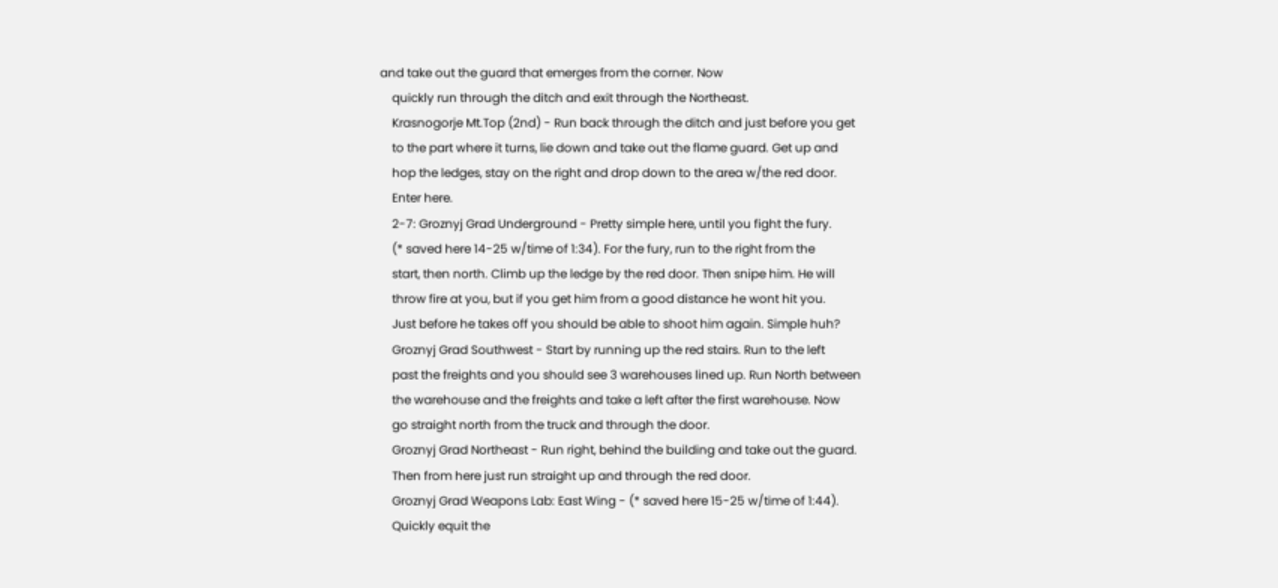and take out the guard that emerges from the corner. Now
    quickly run through the ditch and exit through the Northeast.
    Krasnogorje Mt.Top (2nd) - Run back through the ditch and just before you get
    to the part where it turns, lie down and take out the flame guard. Get up and
    hop the ledges, stay on the right and drop down to the area w/the red door.
    Enter here.
    2-7: Groznyj Grad Underground - Pretty simple here, until you fight the fury.
    (* saved here 14-25 w/time of 1:34). For the fury, run to the right from the
    start, then north. Climb up the ledge by the red door. Then snipe him. He will
    throw fire at you, but if you get him from a good distance he wont hit you.
    Just before he takes off you should be able to shoot him again. Simple huh?
    Groznyj Grad Southwest - Start by running up the red stairs. Run to the left
    past the freights and you should see 3 warehouses lined up. Run North between
    the warehouse and the freights and take a left after the first warehouse. Now
    go straight north from the truck and through the door.
    Groznyj Grad Northeast - Run right, behind the building and take out the guard.
    Then from here just run straight up and through the red door.
    Groznyj Grad Weapons Lab: East Wing - (* saved here 15-25 w/time of 1:44).
    Quickly equit the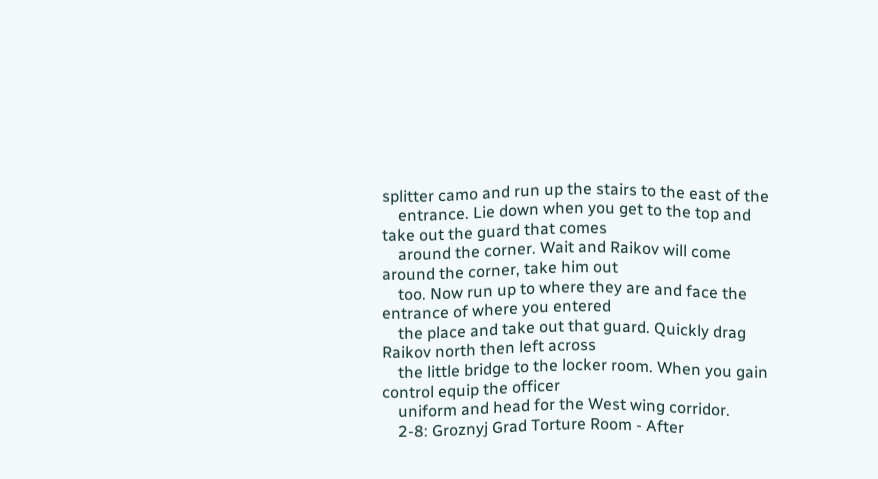splitter camo and run up the stairs to the east of the
    entrance. Lie down when you get to the top and take out the guard that comes
    around the corner. Wait and Raikov will come around the corner, take him out
    too. Now run up to where they are and face the entrance of where you entered
    the place and take out that guard. Quickly drag Raikov north then left across
    the little bridge to the locker room. When you gain control equip the officer
    uniform and head for the West wing corridor.
    2-8: Groznyj Grad Torture Room - After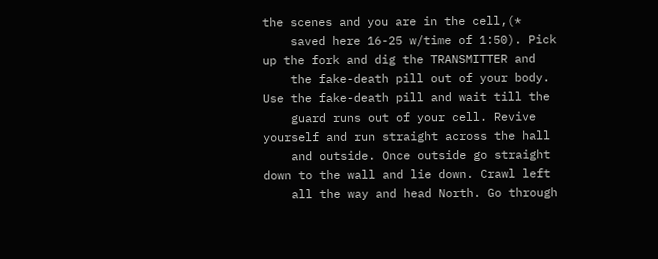the scenes and you are in the cell,(*
    saved here 16-25 w/time of 1:50). Pick up the fork and dig the TRANSMITTER and
    the fake-death pill out of your body. Use the fake-death pill and wait till the
    guard runs out of your cell. Revive yourself and run straight across the hall
    and outside. Once outside go straight down to the wall and lie down. Crawl left
    all the way and head North. Go through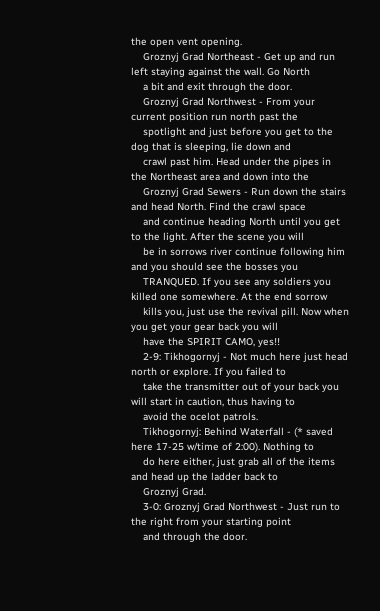the open vent opening.
    Groznyj Grad Northeast - Get up and run left staying against the wall. Go North
    a bit and exit through the door.
    Groznyj Grad Northwest - From your current position run north past the
    spotlight and just before you get to the dog that is sleeping, lie down and
    crawl past him. Head under the pipes in the Northeast area and down into the
    Groznyj Grad Sewers - Run down the stairs and head North. Find the crawl space
    and continue heading North until you get to the light. After the scene you will
    be in sorrows river continue following him and you should see the bosses you
    TRANQUED. If you see any soldiers you killed one somewhere. At the end sorrow
    kills you, just use the revival pill. Now when you get your gear back you will
    have the SPIRIT CAMO, yes!!
    2-9: Tikhogornyj - Not much here just head north or explore. If you failed to
    take the transmitter out of your back you will start in caution, thus having to
    avoid the ocelot patrols.
    Tikhogornyj: Behind Waterfall - (* saved here 17-25 w/time of 2:00). Nothing to
    do here either, just grab all of the items and head up the ladder back to
    Groznyj Grad.
    3-0: Groznyj Grad Northwest - Just run to the right from your starting point
    and through the door.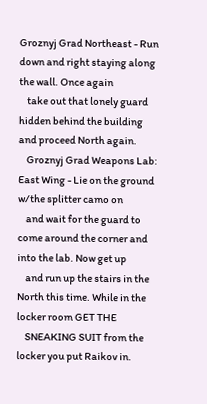Groznyj Grad Northeast - Run down and right staying along the wall. Once again
    take out that lonely guard hidden behind the building and proceed North again.
    Groznyj Grad Weapons Lab: East Wing - Lie on the ground w/the splitter camo on
    and wait for the guard to come around the corner and into the lab. Now get up
    and run up the stairs in the North this time. While in the locker room GET THE
    SNEAKING SUIT from the locker you put Raikov in.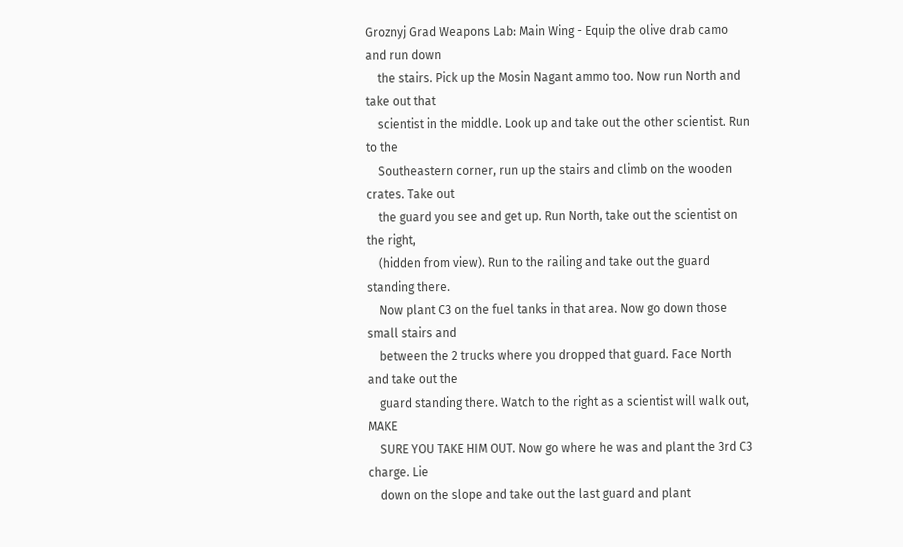Groznyj Grad Weapons Lab: Main Wing - Equip the olive drab camo and run down
    the stairs. Pick up the Mosin Nagant ammo too. Now run North and take out that
    scientist in the middle. Look up and take out the other scientist. Run to the
    Southeastern corner, run up the stairs and climb on the wooden crates. Take out
    the guard you see and get up. Run North, take out the scientist on the right,
    (hidden from view). Run to the railing and take out the guard standing there.
    Now plant C3 on the fuel tanks in that area. Now go down those small stairs and
    between the 2 trucks where you dropped that guard. Face North and take out the
    guard standing there. Watch to the right as a scientist will walk out, MAKE
    SURE YOU TAKE HIM OUT. Now go where he was and plant the 3rd C3 charge. Lie
    down on the slope and take out the last guard and plant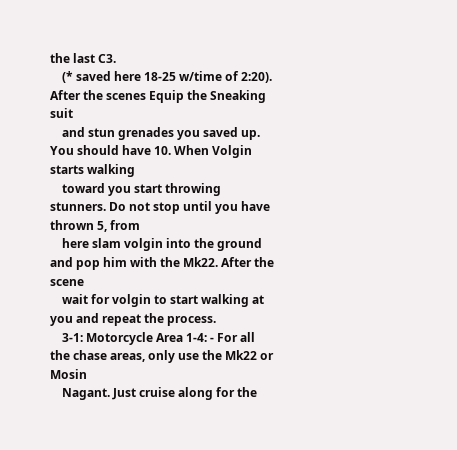the last C3.
    (* saved here 18-25 w/time of 2:20). After the scenes Equip the Sneaking suit
    and stun grenades you saved up. You should have 10. When Volgin starts walking
    toward you start throwing stunners. Do not stop until you have thrown 5, from
    here slam volgin into the ground and pop him with the Mk22. After the scene
    wait for volgin to start walking at you and repeat the process.
    3-1: Motorcycle Area 1-4: - For all the chase areas, only use the Mk22 or Mosin
    Nagant. Just cruise along for the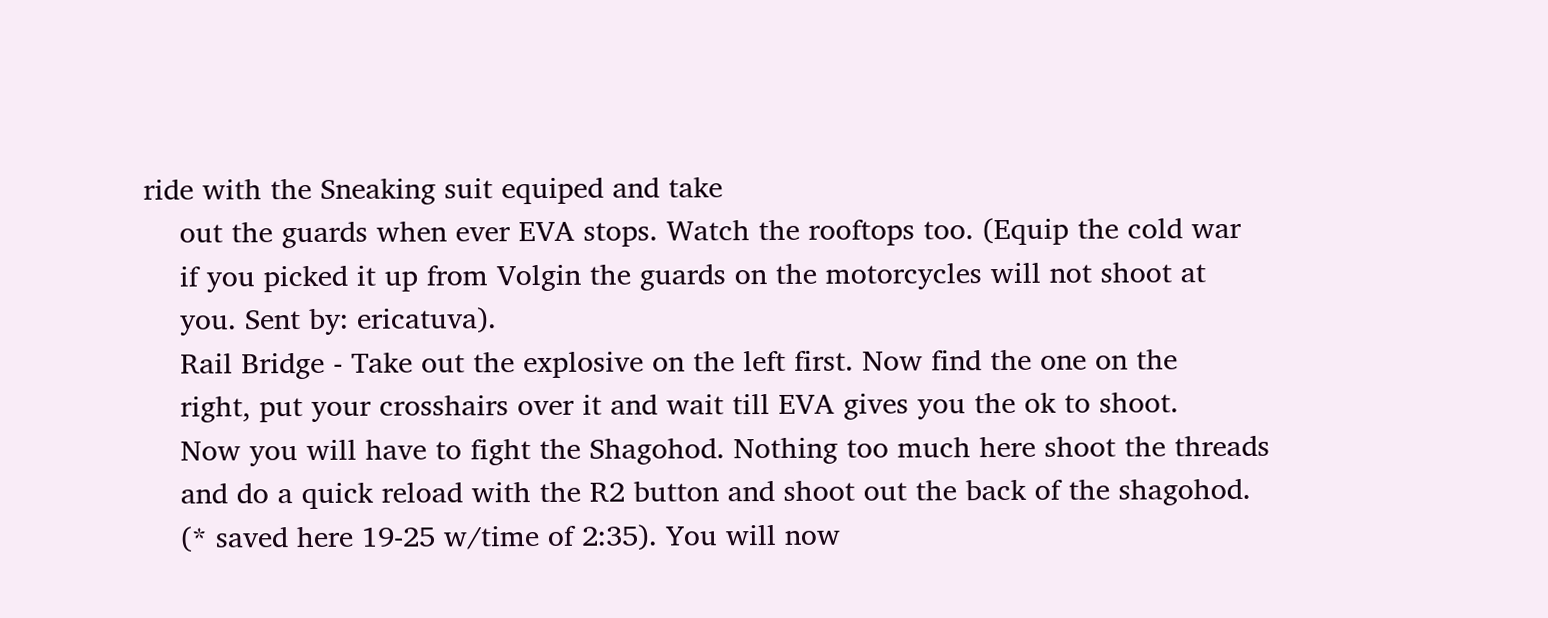ride with the Sneaking suit equiped and take
    out the guards when ever EVA stops. Watch the rooftops too. (Equip the cold war
    if you picked it up from Volgin the guards on the motorcycles will not shoot at
    you. Sent by: ericatuva).
    Rail Bridge - Take out the explosive on the left first. Now find the one on the
    right, put your crosshairs over it and wait till EVA gives you the ok to shoot.
    Now you will have to fight the Shagohod. Nothing too much here shoot the threads
    and do a quick reload with the R2 button and shoot out the back of the shagohod.
    (* saved here 19-25 w/time of 2:35). You will now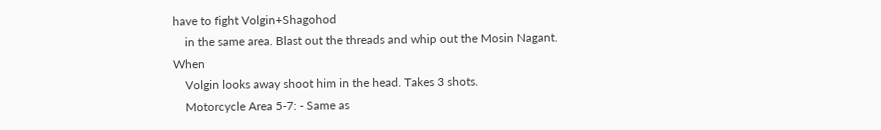have to fight Volgin+Shagohod
    in the same area. Blast out the threads and whip out the Mosin Nagant. When
    Volgin looks away shoot him in the head. Takes 3 shots.
    Motorcycle Area 5-7: - Same as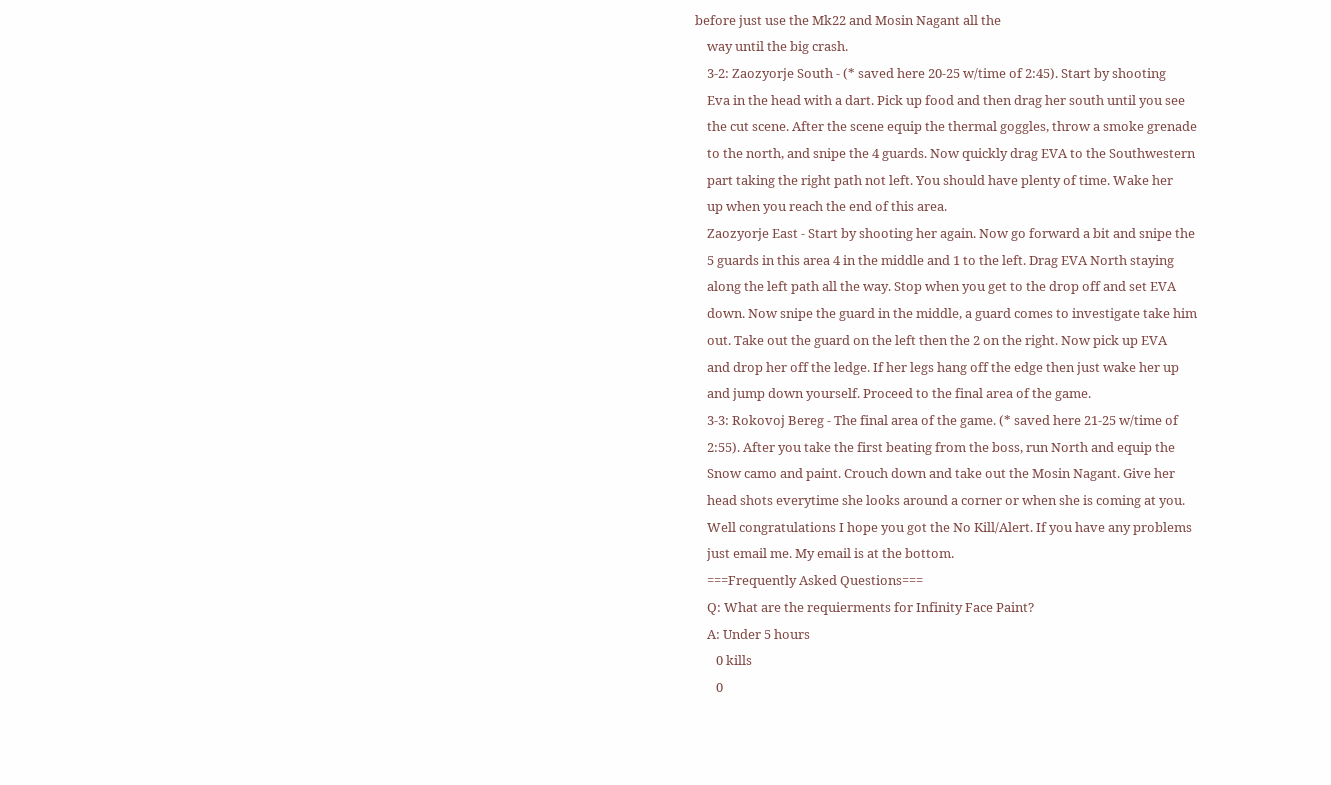before just use the Mk22 and Mosin Nagant all the
    way until the big crash.
    3-2: Zaozyorje South - (* saved here 20-25 w/time of 2:45). Start by shooting
    Eva in the head with a dart. Pick up food and then drag her south until you see
    the cut scene. After the scene equip the thermal goggles, throw a smoke grenade
    to the north, and snipe the 4 guards. Now quickly drag EVA to the Southwestern
    part taking the right path not left. You should have plenty of time. Wake her
    up when you reach the end of this area.
    Zaozyorje East - Start by shooting her again. Now go forward a bit and snipe the
    5 guards in this area 4 in the middle and 1 to the left. Drag EVA North staying
    along the left path all the way. Stop when you get to the drop off and set EVA
    down. Now snipe the guard in the middle, a guard comes to investigate take him
    out. Take out the guard on the left then the 2 on the right. Now pick up EVA
    and drop her off the ledge. If her legs hang off the edge then just wake her up
    and jump down yourself. Proceed to the final area of the game.
    3-3: Rokovoj Bereg - The final area of the game. (* saved here 21-25 w/time of
    2:55). After you take the first beating from the boss, run North and equip the
    Snow camo and paint. Crouch down and take out the Mosin Nagant. Give her
    head shots everytime she looks around a corner or when she is coming at you.
    Well congratulations I hope you got the No Kill/Alert. If you have any problems
    just email me. My email is at the bottom.
    ===Frequently Asked Questions===
    Q: What are the requierments for Infinity Face Paint?
    A: Under 5 hours
       0 kills
       0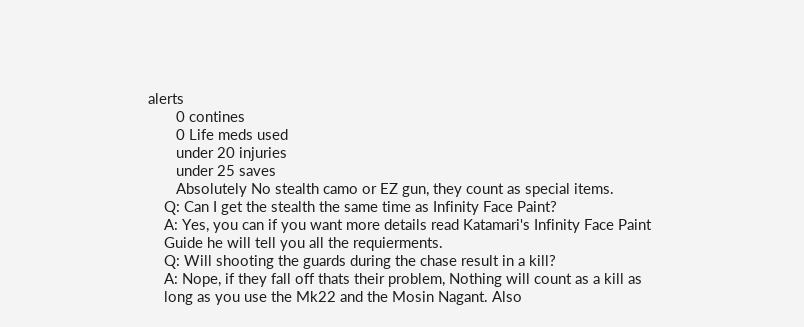alerts
       0 contines
       0 Life meds used
       under 20 injuries
       under 25 saves
       Absolutely No stealth camo or EZ gun, they count as special items.
    Q: Can I get the stealth the same time as Infinity Face Paint?
    A: Yes, you can if you want more details read Katamari's Infinity Face Paint
    Guide he will tell you all the requierments.
    Q: Will shooting the guards during the chase result in a kill?
    A: Nope, if they fall off thats their problem, Nothing will count as a kill as
    long as you use the Mk22 and the Mosin Nagant. Also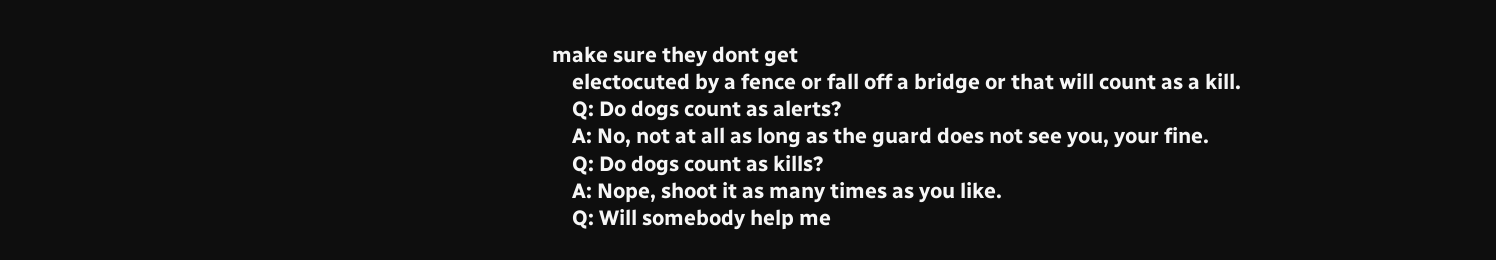make sure they dont get
    electocuted by a fence or fall off a bridge or that will count as a kill.
    Q: Do dogs count as alerts?
    A: No, not at all as long as the guard does not see you, your fine.
    Q: Do dogs count as kills?
    A: Nope, shoot it as many times as you like.
    Q: Will somebody help me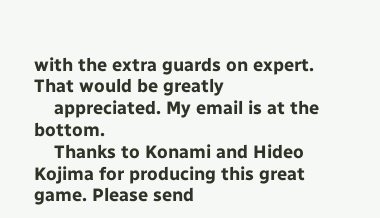with the extra guards on expert. That would be greatly
    appreciated. My email is at the bottom.
    Thanks to Konami and Hideo Kojima for producing this great game. Please send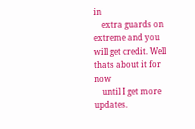in
    extra guards on extreme and you will get credit. Well thats about it for now
    until I get more updates.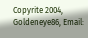Copyrite 2004, Goldeneye86, Email: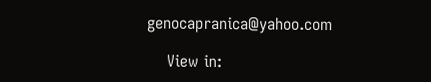genocapranica@yahoo.com

    View in: